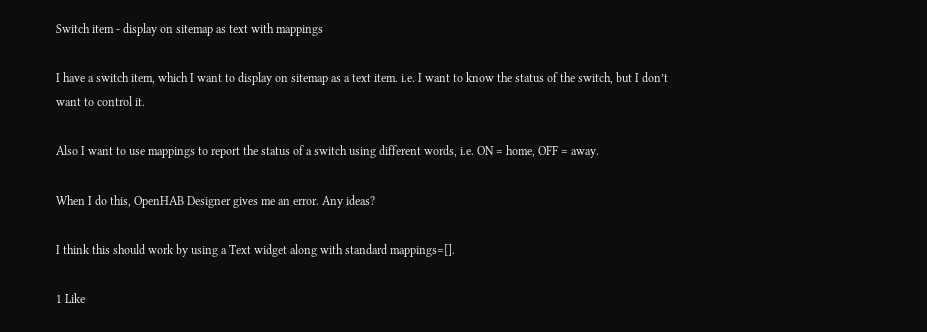Switch item - display on sitemap as text with mappings

I have a switch item, which I want to display on sitemap as a text item. i.e. I want to know the status of the switch, but I don’t want to control it.

Also I want to use mappings to report the status of a switch using different words, i.e. ON = home, OFF = away.

When I do this, OpenHAB Designer gives me an error. Any ideas?

I think this should work by using a Text widget along with standard mappings=[].

1 Like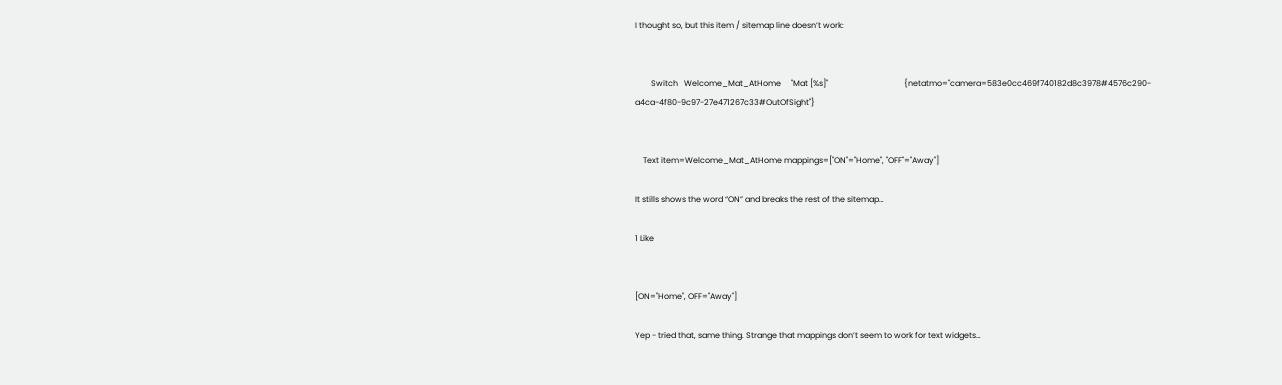I thought so, but this item / sitemap line doesn’t work:


        Switch   Welcome_Mat_AtHome     "Mat [%s]"                                      {netatmo="camera=583e0cc469f740182d8c3978#4576c290-a4ca-4f80-9c97-27e471267c33#OutOfSight"}


    Text item=Welcome_Mat_AtHome mappings=["ON"="Home", "OFF"="Away"]

It stills shows the word “ON” and breaks the rest of the sitemap…

1 Like


[ON="Home", OFF="Away"]

Yep - tried that, same thing. Strange that mappings don’t seem to work for text widgets…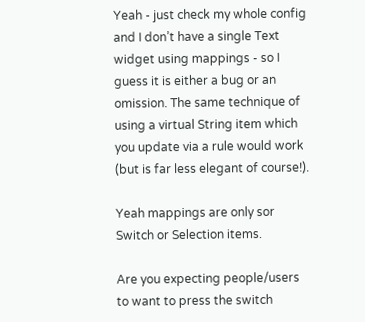Yeah - just check my whole config and I don’t have a single Text widget using mappings - so I guess it is either a bug or an omission. The same technique of using a virtual String item which you update via a rule would work (but is far less elegant of course!).

Yeah mappings are only sor Switch or Selection items.

Are you expecting people/users to want to press the switch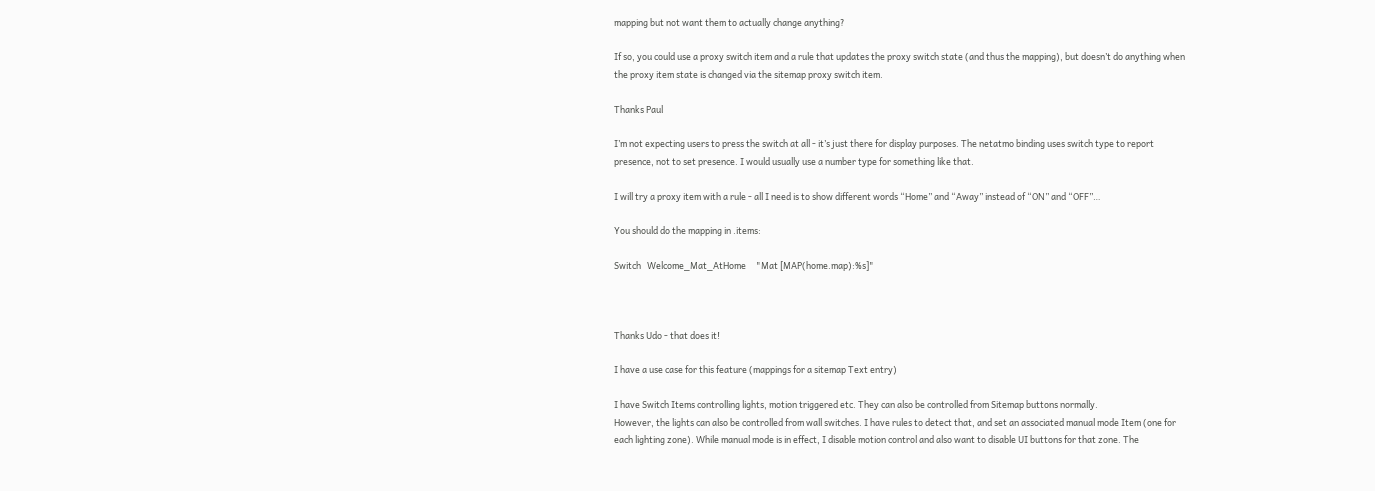mapping but not want them to actually change anything?

If so, you could use a proxy switch item and a rule that updates the proxy switch state (and thus the mapping), but doesn’t do anything when the proxy item state is changed via the sitemap proxy switch item.

Thanks Paul

I’m not expecting users to press the switch at all - it’s just there for display purposes. The netatmo binding uses switch type to report presence, not to set presence. I would usually use a number type for something like that.

I will try a proxy item with a rule - all I need is to show different words “Home” and “Away” instead of “ON” and “OFF”…

You should do the mapping in .items:

Switch   Welcome_Mat_AtHome     "Mat [MAP(home.map):%s]"



Thanks Udo - that does it!

I have a use case for this feature (mappings for a sitemap Text entry)

I have Switch Items controlling lights, motion triggered etc. They can also be controlled from Sitemap buttons normally.
However, the lights can also be controlled from wall switches. I have rules to detect that, and set an associated manual mode Item (one for each lighting zone). While manual mode is in effect, I disable motion control and also want to disable UI buttons for that zone. The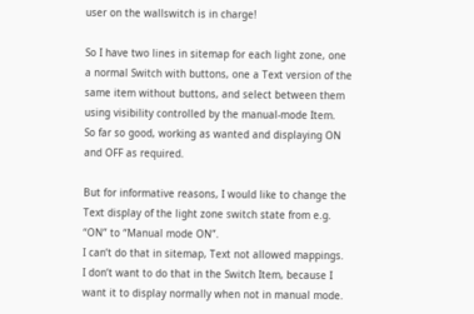user on the wallswitch is in charge!

So I have two lines in sitemap for each light zone, one a normal Switch with buttons, one a Text version of the same item without buttons, and select between them using visibility controlled by the manual-mode Item.
So far so good, working as wanted and displaying ON and OFF as required.

But for informative reasons, I would like to change the Text display of the light zone switch state from e.g. “ON” to “Manual mode ON”.
I can’t do that in sitemap, Text not allowed mappings.
I don’t want to do that in the Switch Item, because I want it to display normally when not in manual mode.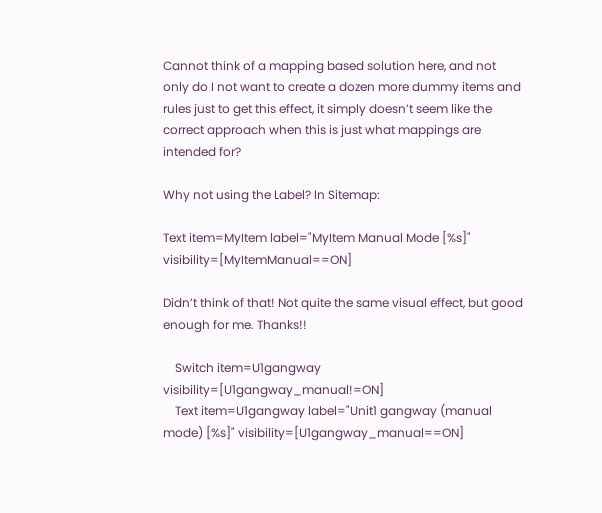Cannot think of a mapping based solution here, and not only do I not want to create a dozen more dummy items and rules just to get this effect, it simply doesn’t seem like the correct approach when this is just what mappings are intended for?

Why not using the Label? In Sitemap:

Text item=MyItem label="MyItem Manual Mode [%s]" visibility=[MyItemManual==ON]

Didn’t think of that! Not quite the same visual effect, but good enough for me. Thanks!!

    Switch item=U1gangway visibility=[U1gangway_manual!=ON]
    Text item=U1gangway label="Unit1 gangway (manual mode) [%s]" visibility=[U1gangway_manual==ON]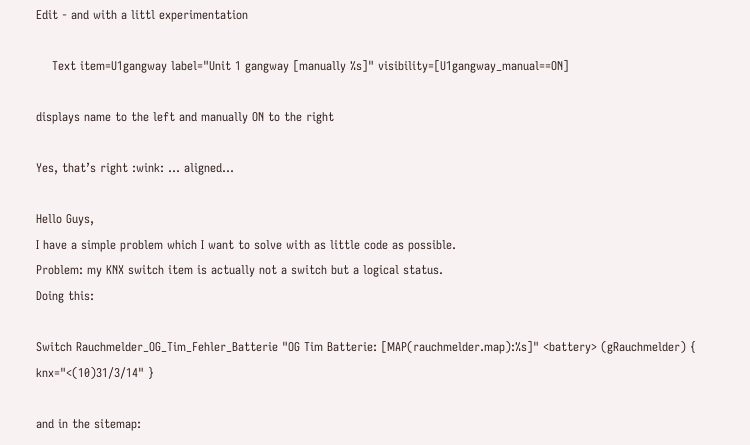Edit - and with a littl experimentation

    Text item=U1gangway label="Unit 1 gangway [manually %s]" visibility=[U1gangway_manual==ON]

displays name to the left and manually ON to the right

Yes, that’s right :wink: … aligned…

Hello Guys,
I have a simple problem which I want to solve with as little code as possible.
Problem: my KNX switch item is actually not a switch but a logical status.
Doing this:

Switch Rauchmelder_OG_Tim_Fehler_Batterie "OG Tim Batterie: [MAP(rauchmelder.map):%s]" <battery> (gRauchmelder) { knx="<(10)31/3/14" }

and in the sitemap: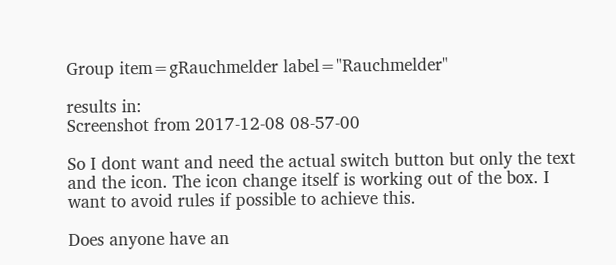Group item=gRauchmelder label="Rauchmelder"

results in:
Screenshot from 2017-12-08 08-57-00

So I dont want and need the actual switch button but only the text and the icon. The icon change itself is working out of the box. I want to avoid rules if possible to achieve this.

Does anyone have an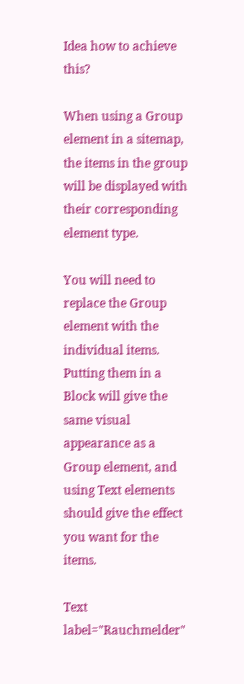Idea how to achieve this?

When using a Group element in a sitemap, the items in the group will be displayed with their corresponding element type.

You will need to replace the Group element with the individual items. Putting them in a Block will give the same visual appearance as a Group element, and using Text elements should give the effect you want for the items.

Text label="Rauchmelder"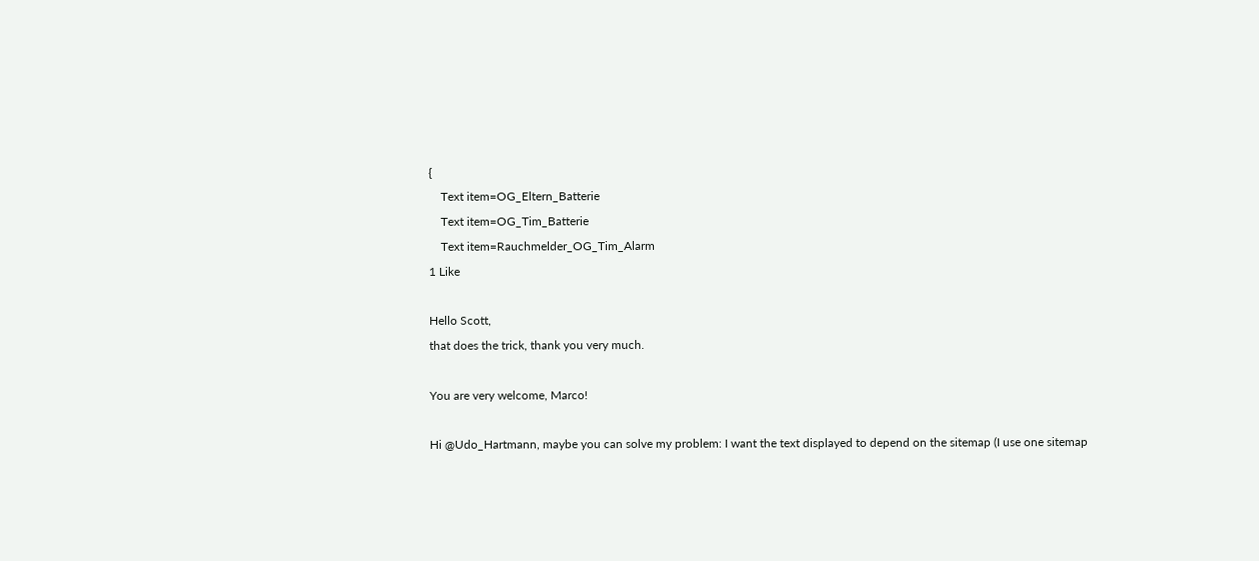{
    Text item=OG_Eltern_Batterie
    Text item=OG_Tim_Batterie
    Text item=Rauchmelder_OG_Tim_Alarm
1 Like

Hello Scott,
that does the trick, thank you very much.

You are very welcome, Marco!

Hi @Udo_Hartmann, maybe you can solve my problem: I want the text displayed to depend on the sitemap (I use one sitemap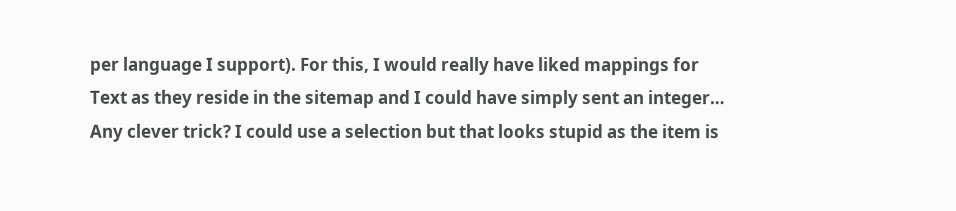per language I support). For this, I would really have liked mappings for Text as they reside in the sitemap and I could have simply sent an integer… Any clever trick? I could use a selection but that looks stupid as the item is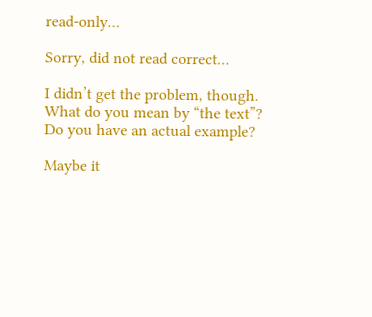read-only…

Sorry, did not read correct…

I didn’t get the problem, though. What do you mean by “the text”? Do you have an actual example?

Maybe it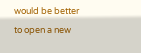would be better to open a new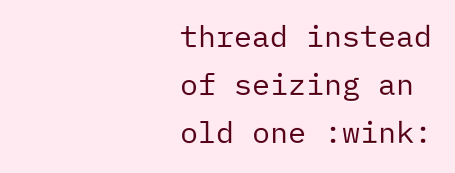thread instead of seizing an old one :wink: